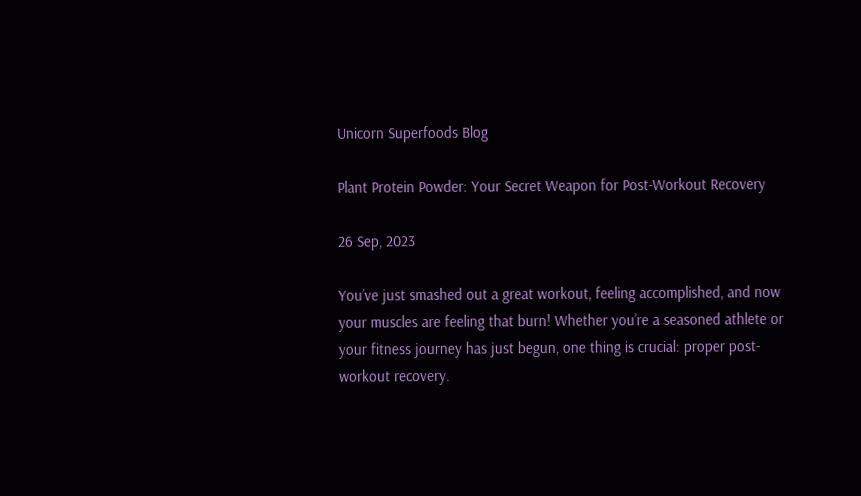Unicorn Superfoods Blog

Plant Protein Powder: Your Secret Weapon for Post-Workout Recovery

26 Sep, 2023

You’ve just smashed out a great workout, feeling accomplished, and now your muscles are feeling that burn! Whether you’re a seasoned athlete or your fitness journey has just begun, one thing is crucial: proper post-workout recovery.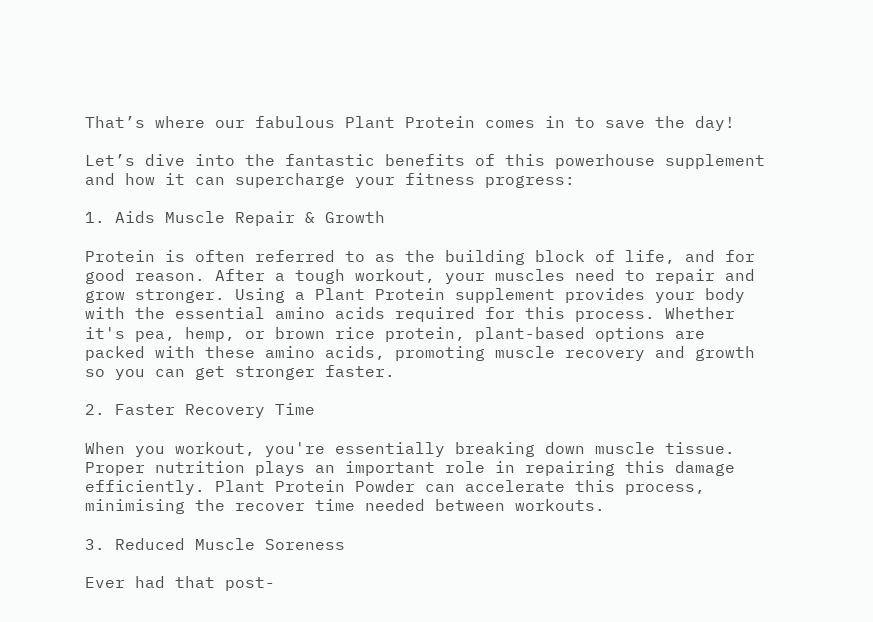That’s where our fabulous Plant Protein comes in to save the day!

Let’s dive into the fantastic benefits of this powerhouse supplement and how it can supercharge your fitness progress:

1. Aids Muscle Repair & Growth

Protein is often referred to as the building block of life, and for good reason. After a tough workout, your muscles need to repair and grow stronger. Using a Plant Protein supplement provides your body with the essential amino acids required for this process. Whether it's pea, hemp, or brown rice protein, plant-based options are packed with these amino acids, promoting muscle recovery and growth so you can get stronger faster.

2. Faster Recovery Time

When you workout, you're essentially breaking down muscle tissue. Proper nutrition plays an important role in repairing this damage efficiently. Plant Protein Powder can accelerate this process, minimising the recover time needed between workouts.

3. Reduced Muscle Soreness

Ever had that post-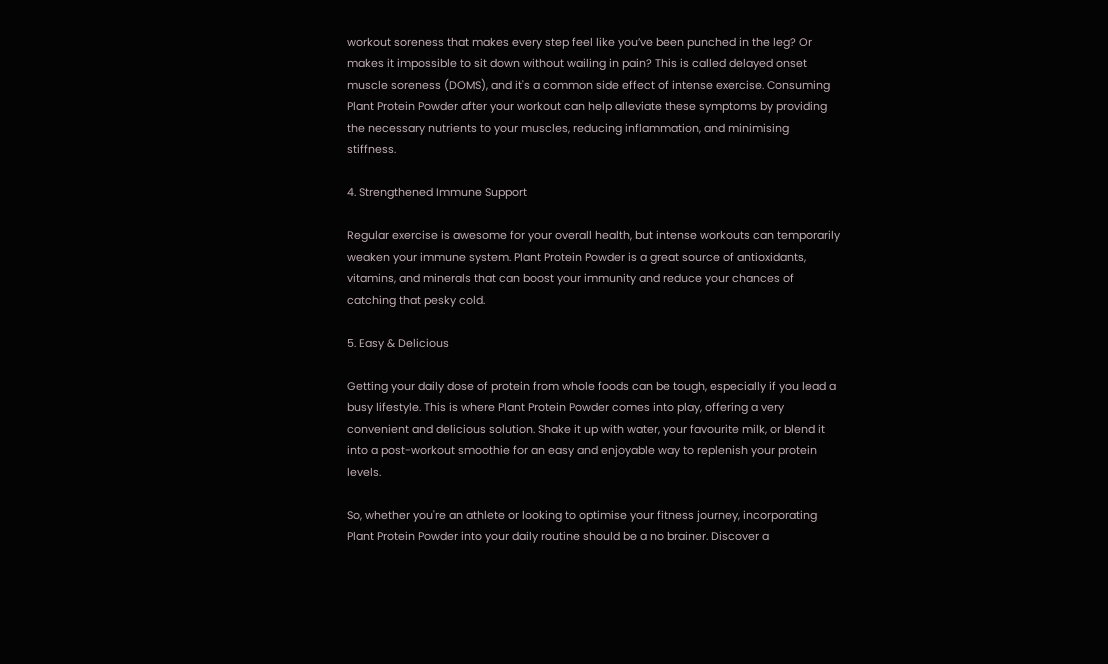workout soreness that makes every step feel like you’ve been punched in the leg? Or makes it impossible to sit down without wailing in pain? This is called delayed onset muscle soreness (DOMS), and it's a common side effect of intense exercise. Consuming Plant Protein Powder after your workout can help alleviate these symptoms by providing the necessary nutrients to your muscles, reducing inflammation, and minimising stiffness.

4. Strengthened Immune Support

Regular exercise is awesome for your overall health, but intense workouts can temporarily weaken your immune system. Plant Protein Powder is a great source of antioxidants, vitamins, and minerals that can boost your immunity and reduce your chances of catching that pesky cold.

5. Easy & Delicious

Getting your daily dose of protein from whole foods can be tough, especially if you lead a busy lifestyle. This is where Plant Protein Powder comes into play, offering a very convenient and delicious solution. Shake it up with water, your favourite milk, or blend it into a post-workout smoothie for an easy and enjoyable way to replenish your protein levels.

So, whether you're an athlete or looking to optimise your fitness journey, incorporating Plant Protein Powder into your daily routine should be a no brainer. Discover a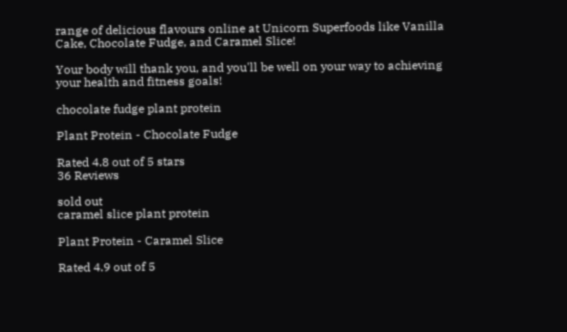range of delicious flavours online at Unicorn Superfoods like Vanilla Cake, Chocolate Fudge, and Caramel Slice!

Your body will thank you, and you'll be well on your way to achieving your health and fitness goals!

chocolate fudge plant protein

Plant Protein - Chocolate Fudge

Rated 4.8 out of 5 stars
36 Reviews

sold out
caramel slice plant protein

Plant Protein - Caramel Slice

Rated 4.9 out of 5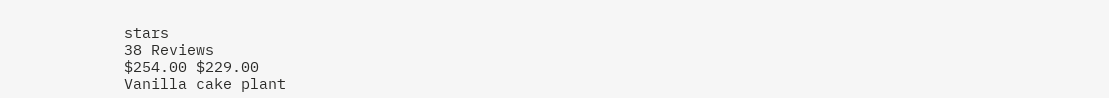stars
38 Reviews
$254.00 $229.00
Vanilla cake plant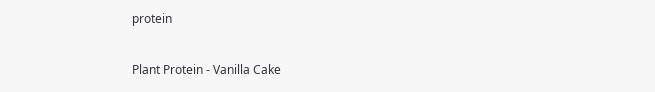protein

Plant Protein - Vanilla Cake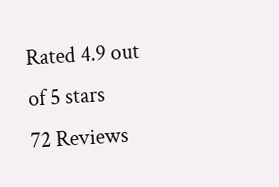Rated 4.9 out of 5 stars
72 Reviews